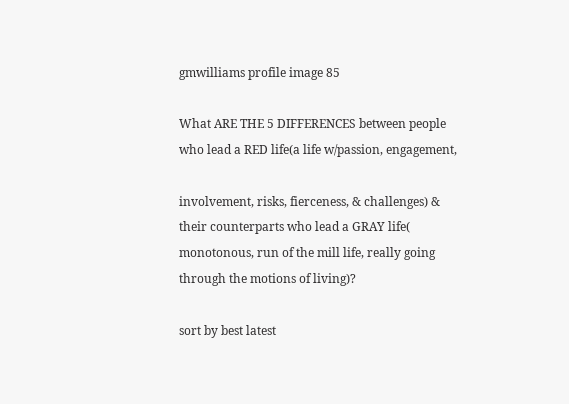gmwilliams profile image 85

What ARE THE 5 DIFFERENCES between people who lead a RED life(a life w/passion, engagement,

involvement, risks, fierceness, & challenges) & their counterparts who lead a GRAY life( monotonous, run of the mill life, really going through the motions of living)?

sort by best latest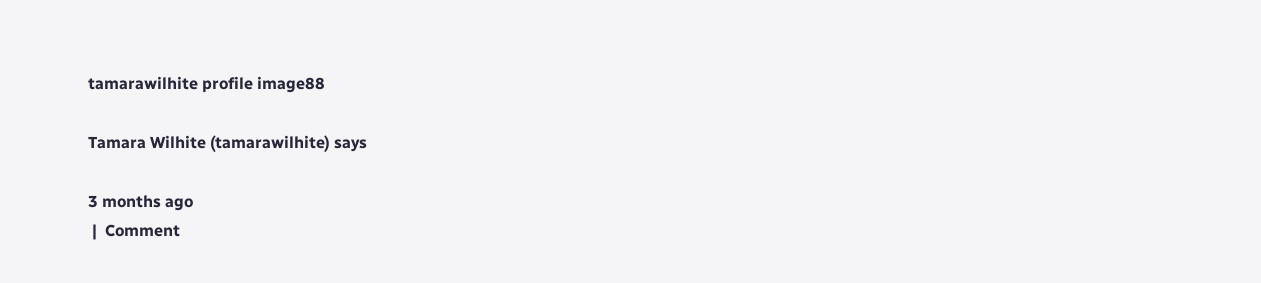tamarawilhite profile image88

Tamara Wilhite (tamarawilhite) says

3 months ago
 |  Comment